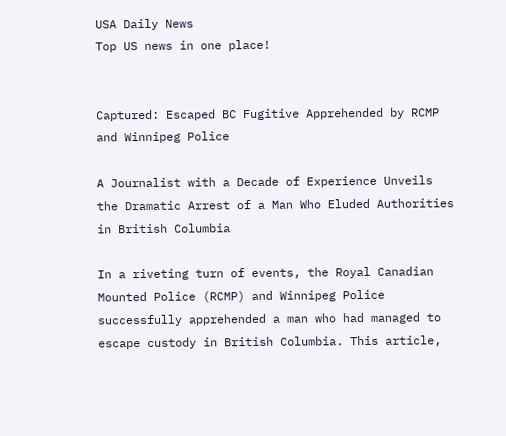USA Daily News
Top US news in one place!


Captured: Escaped BC Fugitive Apprehended by RCMP and Winnipeg Police

A Journalist with a Decade of Experience Unveils the Dramatic Arrest of a Man Who Eluded Authorities in British Columbia

In a riveting turn of events, the Royal Canadian Mounted Police (RCMP) and Winnipeg Police successfully apprehended a man who had managed to escape custody in British Columbia. This article,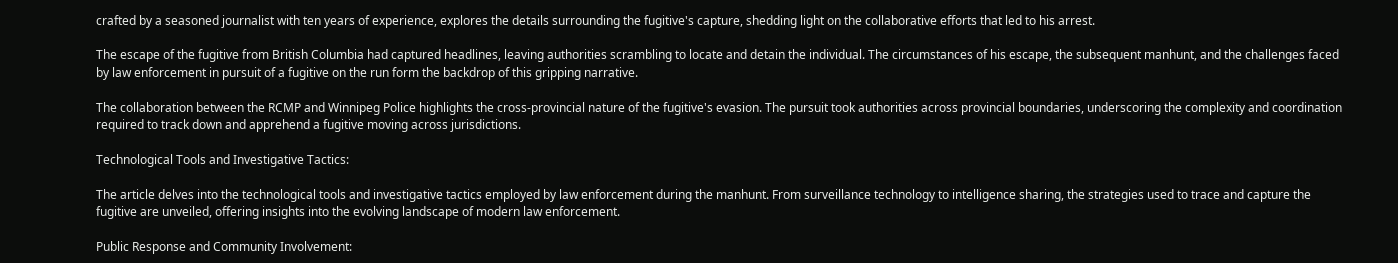crafted by a seasoned journalist with ten years of experience, explores the details surrounding the fugitive's capture, shedding light on the collaborative efforts that led to his arrest.

The escape of the fugitive from British Columbia had captured headlines, leaving authorities scrambling to locate and detain the individual. The circumstances of his escape, the subsequent manhunt, and the challenges faced by law enforcement in pursuit of a fugitive on the run form the backdrop of this gripping narrative.

The collaboration between the RCMP and Winnipeg Police highlights the cross-provincial nature of the fugitive's evasion. The pursuit took authorities across provincial boundaries, underscoring the complexity and coordination required to track down and apprehend a fugitive moving across jurisdictions.

Technological Tools and Investigative Tactics:

The article delves into the technological tools and investigative tactics employed by law enforcement during the manhunt. From surveillance technology to intelligence sharing, the strategies used to trace and capture the fugitive are unveiled, offering insights into the evolving landscape of modern law enforcement.

Public Response and Community Involvement: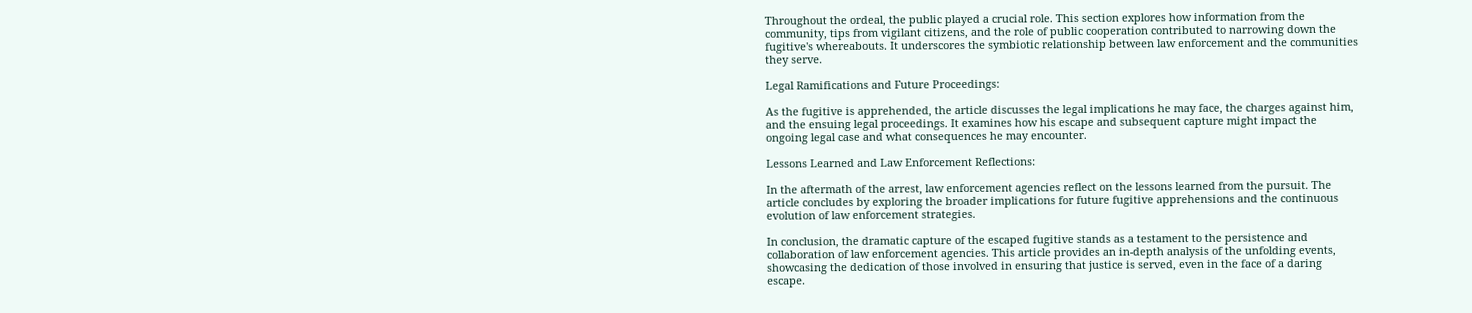Throughout the ordeal, the public played a crucial role. This section explores how information from the community, tips from vigilant citizens, and the role of public cooperation contributed to narrowing down the fugitive's whereabouts. It underscores the symbiotic relationship between law enforcement and the communities they serve.

Legal Ramifications and Future Proceedings:

As the fugitive is apprehended, the article discusses the legal implications he may face, the charges against him, and the ensuing legal proceedings. It examines how his escape and subsequent capture might impact the ongoing legal case and what consequences he may encounter.

Lessons Learned and Law Enforcement Reflections:

In the aftermath of the arrest, law enforcement agencies reflect on the lessons learned from the pursuit. The article concludes by exploring the broader implications for future fugitive apprehensions and the continuous evolution of law enforcement strategies.

In conclusion, the dramatic capture of the escaped fugitive stands as a testament to the persistence and collaboration of law enforcement agencies. This article provides an in-depth analysis of the unfolding events, showcasing the dedication of those involved in ensuring that justice is served, even in the face of a daring escape.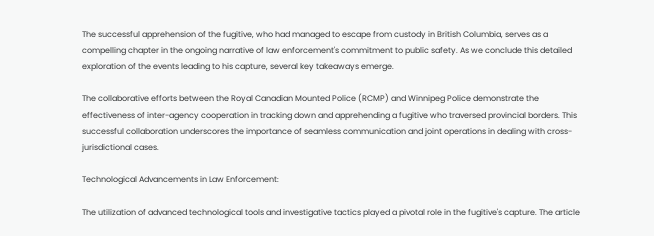The successful apprehension of the fugitive, who had managed to escape from custody in British Columbia, serves as a compelling chapter in the ongoing narrative of law enforcement's commitment to public safety. As we conclude this detailed exploration of the events leading to his capture, several key takeaways emerge.

The collaborative efforts between the Royal Canadian Mounted Police (RCMP) and Winnipeg Police demonstrate the effectiveness of inter-agency cooperation in tracking down and apprehending a fugitive who traversed provincial borders. This successful collaboration underscores the importance of seamless communication and joint operations in dealing with cross-jurisdictional cases.

Technological Advancements in Law Enforcement:

The utilization of advanced technological tools and investigative tactics played a pivotal role in the fugitive's capture. The article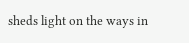sheds light on the ways in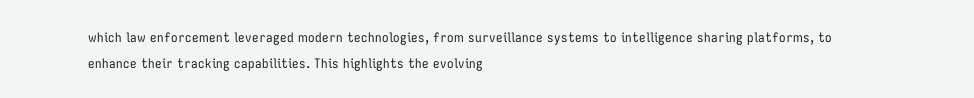which law enforcement leveraged modern technologies, from surveillance systems to intelligence sharing platforms, to enhance their tracking capabilities. This highlights the evolving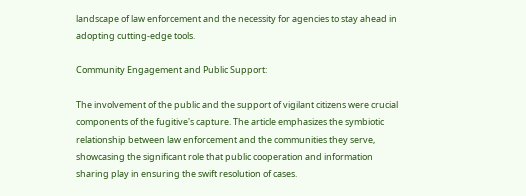landscape of law enforcement and the necessity for agencies to stay ahead in adopting cutting-edge tools.

Community Engagement and Public Support:

The involvement of the public and the support of vigilant citizens were crucial components of the fugitive's capture. The article emphasizes the symbiotic relationship between law enforcement and the communities they serve, showcasing the significant role that public cooperation and information sharing play in ensuring the swift resolution of cases.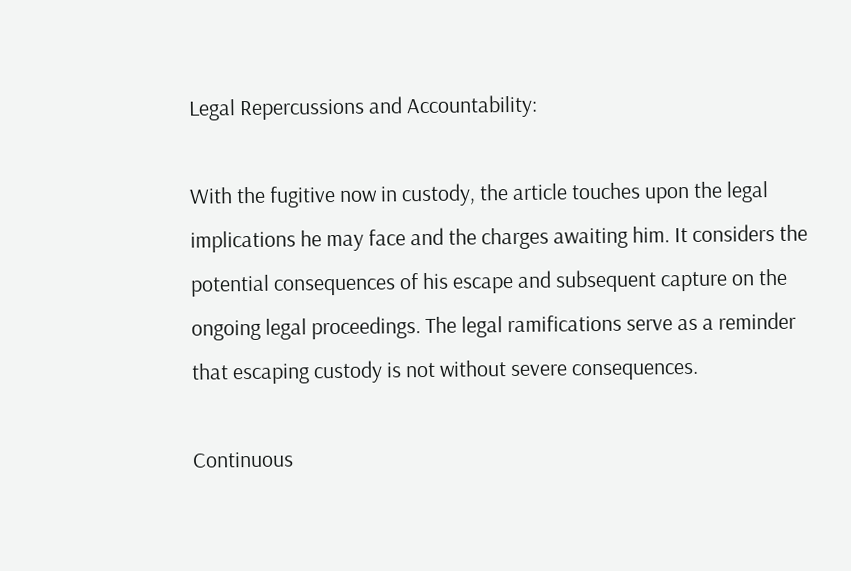Legal Repercussions and Accountability:

With the fugitive now in custody, the article touches upon the legal implications he may face and the charges awaiting him. It considers the potential consequences of his escape and subsequent capture on the ongoing legal proceedings. The legal ramifications serve as a reminder that escaping custody is not without severe consequences.

Continuous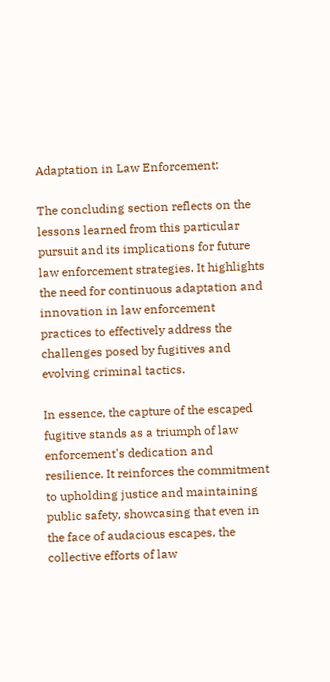Adaptation in Law Enforcement:

The concluding section reflects on the lessons learned from this particular pursuit and its implications for future law enforcement strategies. It highlights the need for continuous adaptation and innovation in law enforcement practices to effectively address the challenges posed by fugitives and evolving criminal tactics.

In essence, the capture of the escaped fugitive stands as a triumph of law enforcement's dedication and resilience. It reinforces the commitment to upholding justice and maintaining public safety, showcasing that even in the face of audacious escapes, the collective efforts of law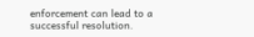enforcement can lead to a successful resolution.